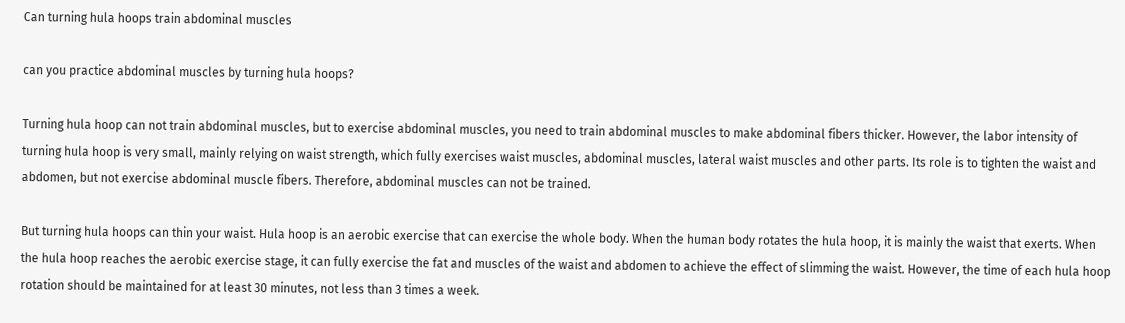Can turning hula hoops train abdominal muscles

can you practice abdominal muscles by turning hula hoops?

Turning hula hoop can not train abdominal muscles, but to exercise abdominal muscles, you need to train abdominal muscles to make abdominal fibers thicker. However, the labor intensity of turning hula hoop is very small, mainly relying on waist strength, which fully exercises waist muscles, abdominal muscles, lateral waist muscles and other parts. Its role is to tighten the waist and abdomen, but not exercise abdominal muscle fibers. Therefore, abdominal muscles can not be trained.

But turning hula hoops can thin your waist. Hula hoop is an aerobic exercise that can exercise the whole body. When the human body rotates the hula hoop, it is mainly the waist that exerts. When the hula hoop reaches the aerobic exercise stage, it can fully exercise the fat and muscles of the waist and abdomen to achieve the effect of slimming the waist. However, the time of each hula hoop rotation should be maintained for at least 30 minutes, not less than 3 times a week.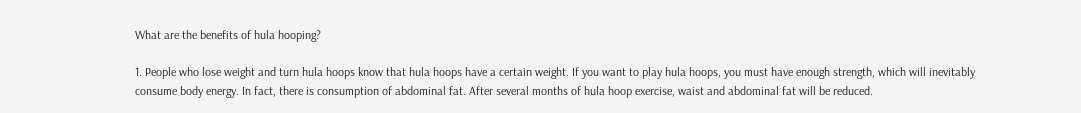What are the benefits of hula hooping?

1. People who lose weight and turn hula hoops know that hula hoops have a certain weight. If you want to play hula hoops, you must have enough strength, which will inevitably consume body energy. In fact, there is consumption of abdominal fat. After several months of hula hoop exercise, waist and abdominal fat will be reduced.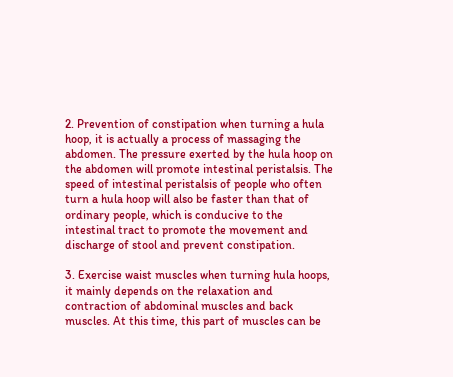2. Prevention of constipation when turning a hula hoop, it is actually a process of massaging the abdomen. The pressure exerted by the hula hoop on the abdomen will promote intestinal peristalsis. The speed of intestinal peristalsis of people who often turn a hula hoop will also be faster than that of ordinary people, which is conducive to the intestinal tract to promote the movement and discharge of stool and prevent constipation.

3. Exercise waist muscles when turning hula hoops, it mainly depends on the relaxation and contraction of abdominal muscles and back muscles. At this time, this part of muscles can be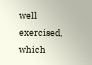well exercised, which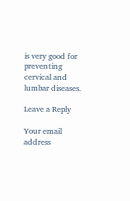is very good for preventing cervical and lumbar diseases.

Leave a Reply

Your email address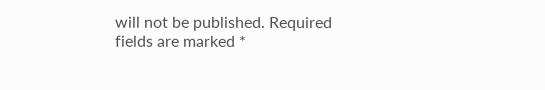will not be published. Required fields are marked *